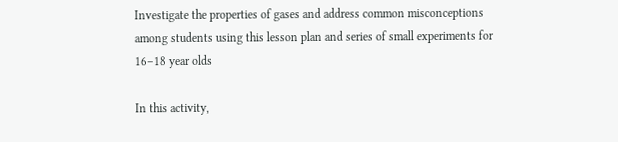Investigate the properties of gases and address common misconceptions among students using this lesson plan and series of small experiments for 16–18 year olds

In this activity,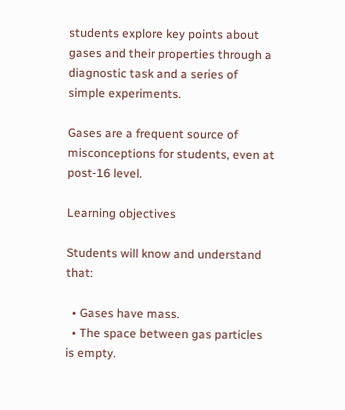students explore key points about gases and their properties through a diagnostic task and a series of simple experiments.

Gases are a frequent source of misconceptions for students, even at post‑16 level.

Learning objectives

Students will know and understand that:

  • Gases have mass.
  • The space between gas particles is empty.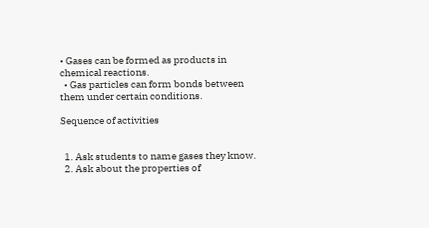• Gases can be formed as products in chemical reactions.
  • Gas particles can form bonds between them under certain conditions.

Sequence of activities


  1. Ask students to name gases they know.
  2. Ask about the properties of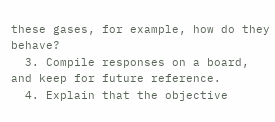these gases, for example, how do they behave?
  3. Compile responses on a board, and keep for future reference.
  4. Explain that the objective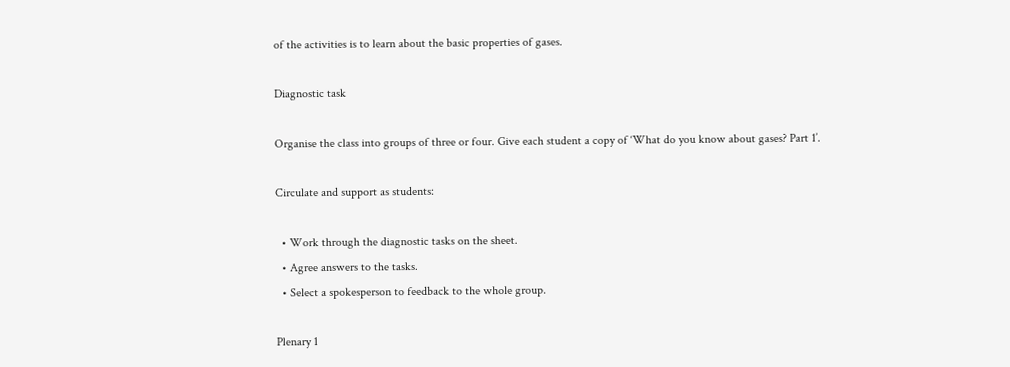of the activities is to learn about the basic properties of gases.

Diagnostic task

Organise the class into groups of three or four. Give each student a copy of ‘What do you know about gases? Part 1’.

Circulate and support as students:

  • Work through the diagnostic tasks on the sheet.
  • Agree answers to the tasks.
  • Select a spokesperson to feedback to the whole group.

Plenary 1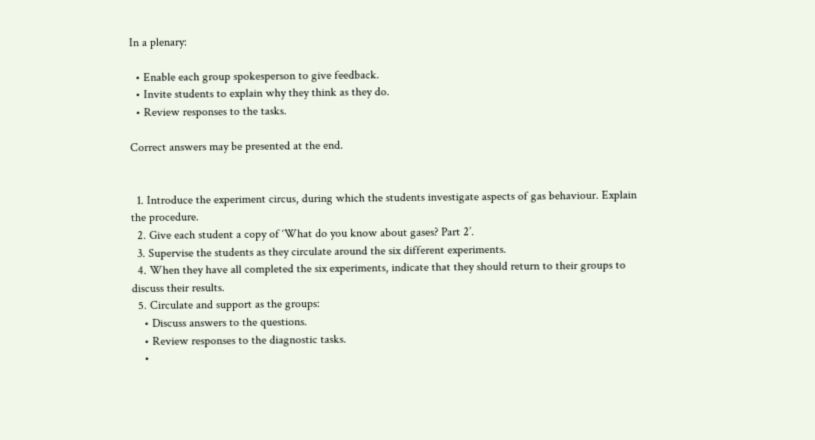In a plenary:

  • Enable each group spokesperson to give feedback.
  • Invite students to explain why they think as they do.
  • Review responses to the tasks.

Correct answers may be presented at the end.


  1. Introduce the experiment circus, during which the students investigate aspects of gas behaviour. Explain the procedure.
  2. Give each student a copy of ‘What do you know about gases? Part 2’.
  3. Supervise the students as they circulate around the six different experiments.
  4. When they have all completed the six experiments, indicate that they should return to their groups to discuss their results.
  5. Circulate and support as the groups:
    • Discuss answers to the questions.
    • Review responses to the diagnostic tasks.
    •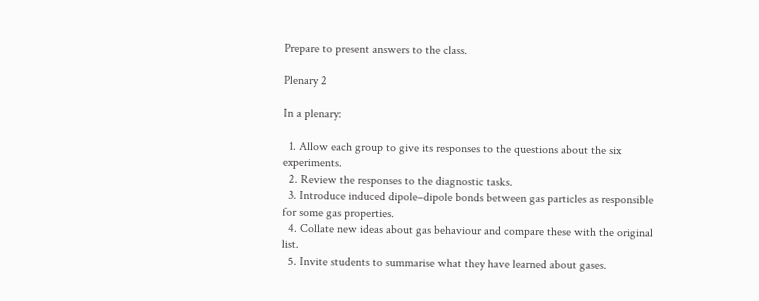Prepare to present answers to the class.

Plenary 2

In a plenary:

  1. Allow each group to give its responses to the questions about the six experiments.
  2. Review the responses to the diagnostic tasks.
  3. Introduce induced dipole–dipole bonds between gas particles as responsible for some gas properties.
  4. Collate new ideas about gas behaviour and compare these with the original list.
  5. Invite students to summarise what they have learned about gases.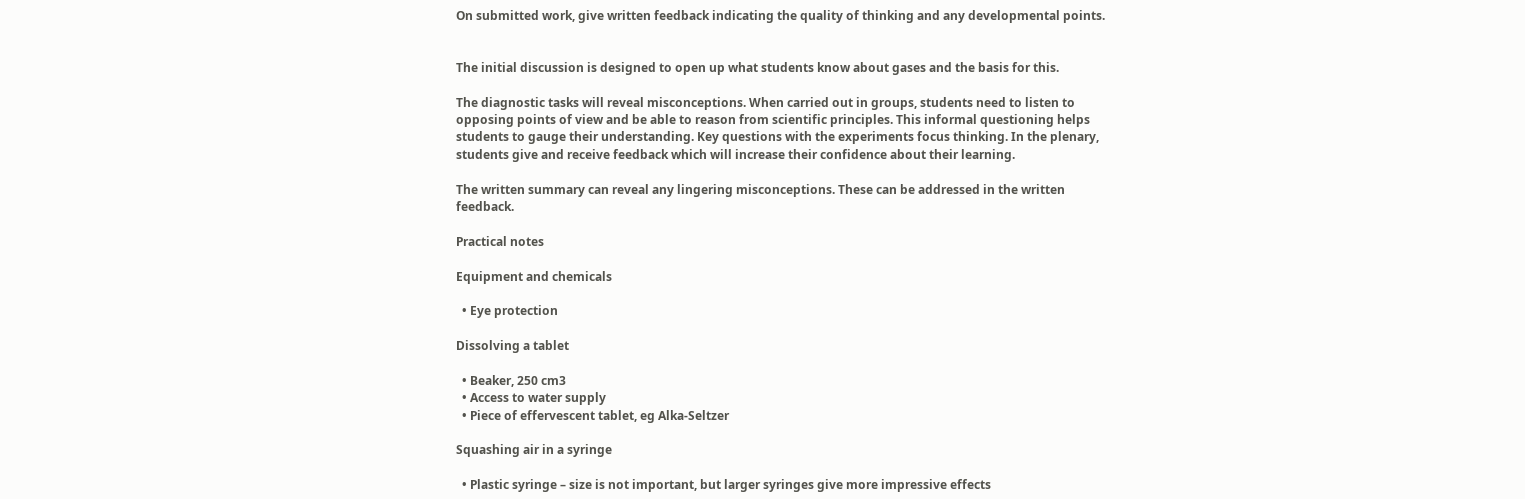On submitted work, give written feedback indicating the quality of thinking and any developmental points.


The initial discussion is designed to open up what students know about gases and the basis for this.

The diagnostic tasks will reveal misconceptions. When carried out in groups, students need to listen to opposing points of view and be able to reason from scientific principles. This informal questioning helps students to gauge their understanding. Key questions with the experiments focus thinking. In the plenary, students give and receive feedback which will increase their confidence about their learning.

The written summary can reveal any lingering misconceptions. These can be addressed in the written feedback.

Practical notes

Equipment and chemicals

  • Eye protection

Dissolving a tablet

  • Beaker, 250 cm3
  • Access to water supply
  • Piece of effervescent tablet, eg Alka-Seltzer

Squashing air in a syringe

  • Plastic syringe – size is not important, but larger syringes give more impressive effects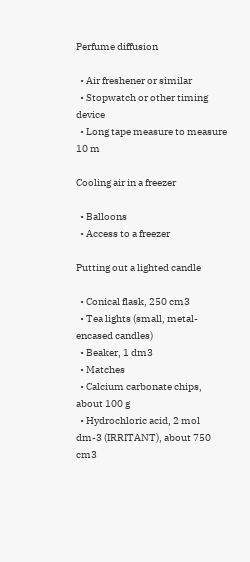Perfume diffusion

  • Air freshener or similar
  • Stopwatch or other timing device
  • Long tape measure to measure 10 m

Cooling air in a freezer

  • Balloons
  • Access to a freezer

Putting out a lighted candle

  • Conical flask, 250 cm3
  • Tea lights (small, metal-encased candles)
  • Beaker, 1 dm3
  • Matches
  • Calcium carbonate chips, about 100 g
  • Hydrochloric acid, 2 mol dm-3 (IRRITANT), about 750 cm3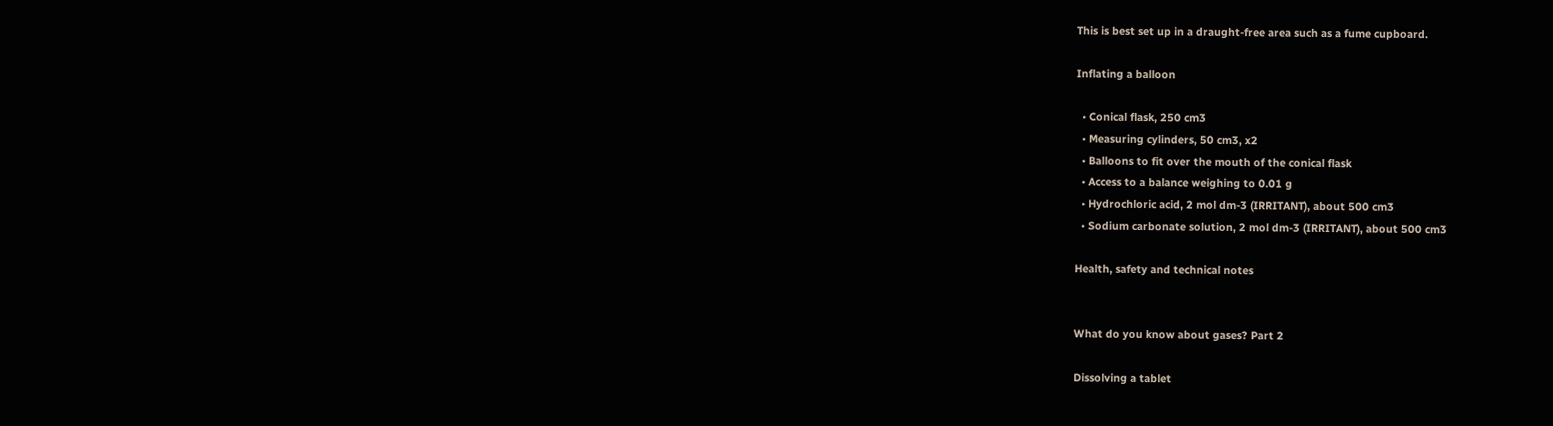This is best set up in a draught-free area such as a fume cupboard.

Inflating a balloon

  • Conical flask, 250 cm3
  • Measuring cylinders, 50 cm3, x2
  • Balloons to fit over the mouth of the conical flask
  • Access to a balance weighing to 0.01 g
  • Hydrochloric acid, 2 mol dm-3 (IRRITANT), about 500 cm3
  • Sodium carbonate solution, 2 mol dm-3 (IRRITANT), about 500 cm3

Health, safety and technical notes


What do you know about gases? Part 2

Dissolving a tablet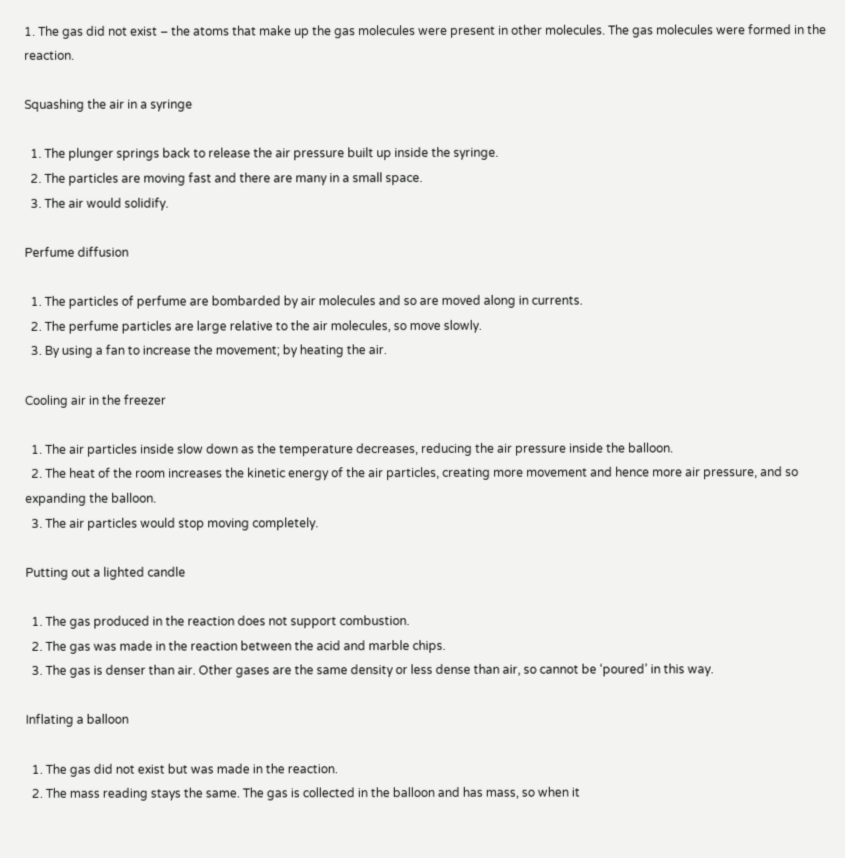1. The gas did not exist – the atoms that make up the gas molecules were present in other molecules. The gas molecules were formed in the reaction.

Squashing the air in a syringe

  1. The plunger springs back to release the air pressure built up inside the syringe.
  2. The particles are moving fast and there are many in a small space.
  3. The air would solidify.

Perfume diffusion

  1. The particles of perfume are bombarded by air molecules and so are moved along in currents.
  2. The perfume particles are large relative to the air molecules, so move slowly.
  3. By using a fan to increase the movement; by heating the air.

Cooling air in the freezer

  1. The air particles inside slow down as the temperature decreases, reducing the air pressure inside the balloon.
  2. The heat of the room increases the kinetic energy of the air particles, creating more movement and hence more air pressure, and so expanding the balloon.
  3. The air particles would stop moving completely.

Putting out a lighted candle

  1. The gas produced in the reaction does not support combustion.
  2. The gas was made in the reaction between the acid and marble chips.
  3. The gas is denser than air. Other gases are the same density or less dense than air, so cannot be ‘poured’ in this way.

Inflating a balloon

  1. The gas did not exist but was made in the reaction.
  2. The mass reading stays the same. The gas is collected in the balloon and has mass, so when it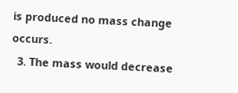is produced no mass change occurs.
  3. The mass would decrease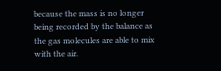because the mass is no longer being recorded by the balance as the gas molecules are able to mix with the air.